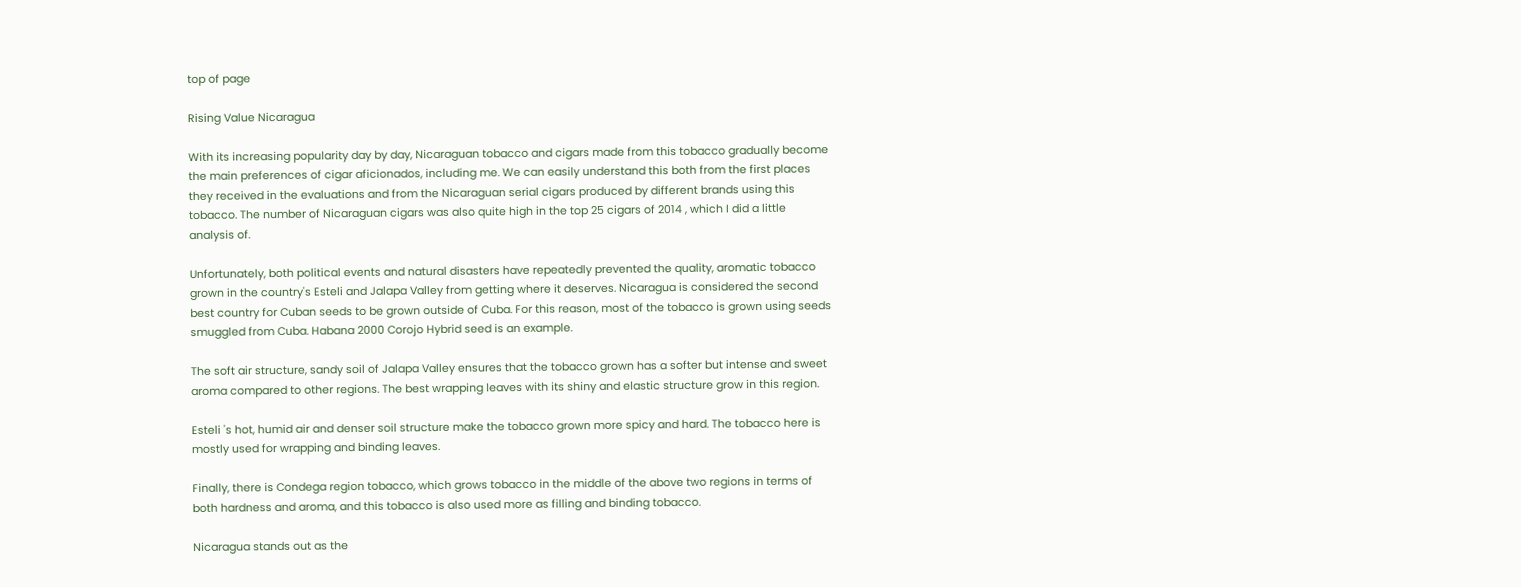top of page

Rising Value Nicaragua

With its increasing popularity day by day, Nicaraguan tobacco and cigars made from this tobacco gradually become the main preferences of cigar aficionados, including me. We can easily understand this both from the first places they received in the evaluations and from the Nicaraguan serial cigars produced by different brands using this tobacco. The number of Nicaraguan cigars was also quite high in the top 25 cigars of 2014 , which I did a little analysis of.

Unfortunately, both political events and natural disasters have repeatedly prevented the quality, aromatic tobacco grown in the country's Esteli and Jalapa Valley from getting where it deserves. Nicaragua is considered the second best country for Cuban seeds to be grown outside of Cuba. For this reason, most of the tobacco is grown using seeds smuggled from Cuba. Habana 2000 Corojo Hybrid seed is an example.

The soft air structure, sandy soil of Jalapa Valley ensures that the tobacco grown has a softer but intense and sweet aroma compared to other regions. The best wrapping leaves with its shiny and elastic structure grow in this region.

Esteli 's hot, humid air and denser soil structure make the tobacco grown more spicy and hard. The tobacco here is mostly used for wrapping and binding leaves.

Finally, there is Condega region tobacco, which grows tobacco in the middle of the above two regions in terms of both hardness and aroma, and this tobacco is also used more as filling and binding tobacco.

Nicaragua stands out as the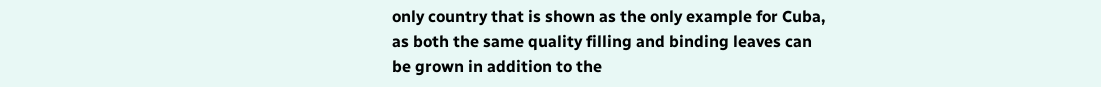only country that is shown as the only example for Cuba, as both the same quality filling and binding leaves can be grown in addition to the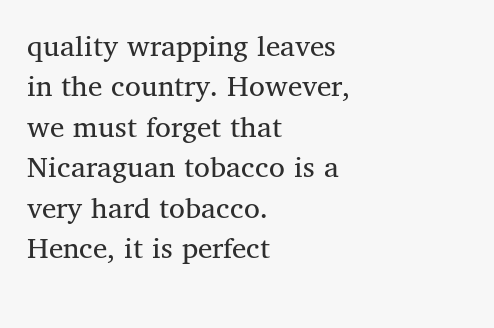quality wrapping leaves in the country. However, we must forget that Nicaraguan tobacco is a very hard tobacco. Hence, it is perfect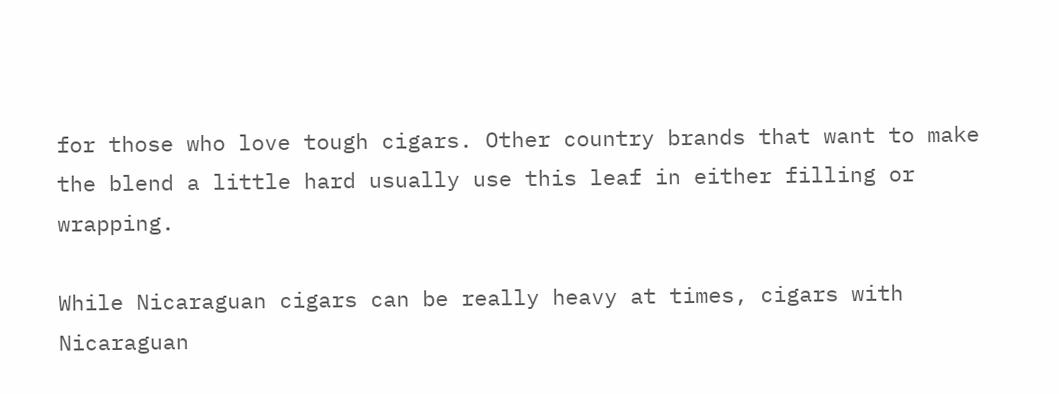for those who love tough cigars. Other country brands that want to make the blend a little hard usually use this leaf in either filling or wrapping.

While Nicaraguan cigars can be really heavy at times, cigars with Nicaraguan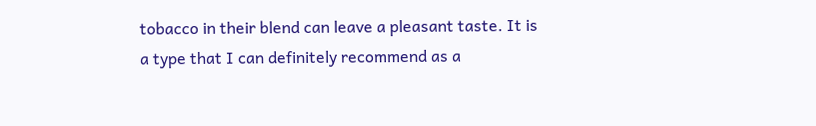tobacco in their blend can leave a pleasant taste. It is a type that I can definitely recommend as a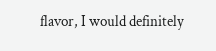flavor, I would definitely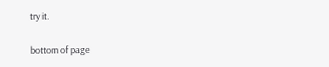try it.

bottom of page